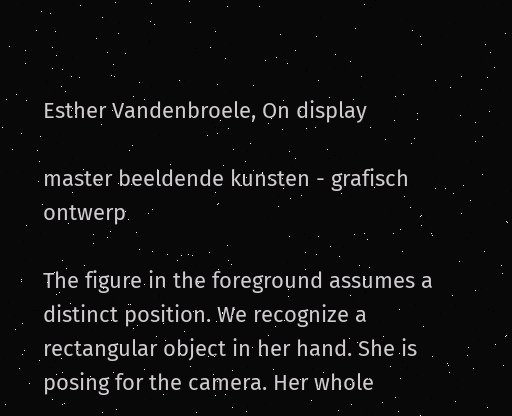Esther Vandenbroele, On display

master beeldende kunsten - grafisch ontwerp

The figure in the foreground assumes a distinct position. We recognize a rectangular object in her hand. She is posing for the camera. Her whole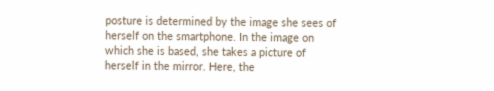posture is determined by the image she sees of herself on the smartphone. In the image on which she is based, she takes a picture of herself in the mirror. Here, the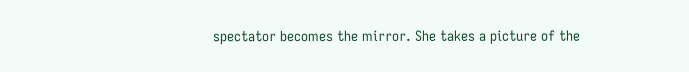spectator becomes the mirror. She takes a picture of the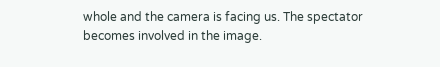whole and the camera is facing us. The spectator becomes involved in the image.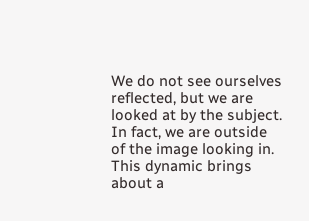We do not see ourselves reflected, but we are looked at by the subject. In fact, we are outside of the image looking in. This dynamic brings about a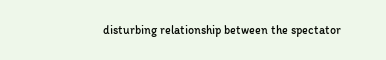disturbing relationship between the spectator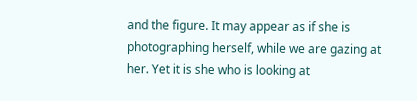and the figure. It may appear as if she is photographing herself, while we are gazing at her. Yet it is she who is looking at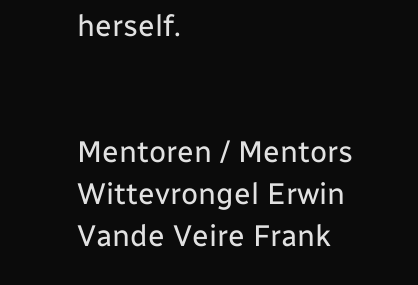herself.


Mentoren / Mentors
Wittevrongel Erwin
Vande Veire Frank